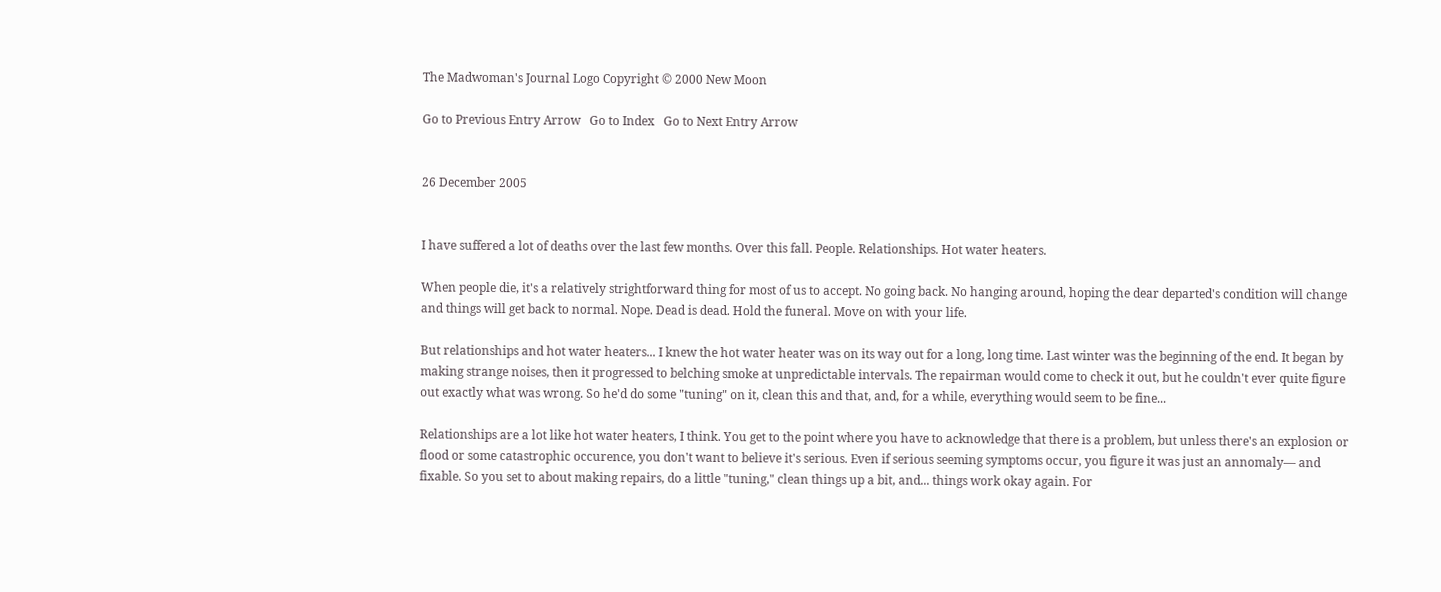The Madwoman's Journal Logo Copyright © 2000 New Moon

Go to Previous Entry Arrow   Go to Index   Go to Next Entry Arrow


26 December 2005


I have suffered a lot of deaths over the last few months. Over this fall. People. Relationships. Hot water heaters.

When people die, it's a relatively strightforward thing for most of us to accept. No going back. No hanging around, hoping the dear departed's condition will change and things will get back to normal. Nope. Dead is dead. Hold the funeral. Move on with your life.

But relationships and hot water heaters... I knew the hot water heater was on its way out for a long, long time. Last winter was the beginning of the end. It began by making strange noises, then it progressed to belching smoke at unpredictable intervals. The repairman would come to check it out, but he couldn't ever quite figure out exactly what was wrong. So he'd do some "tuning" on it, clean this and that, and, for a while, everything would seem to be fine...

Relationships are a lot like hot water heaters, I think. You get to the point where you have to acknowledge that there is a problem, but unless there's an explosion or flood or some catastrophic occurence, you don't want to believe it's serious. Even if serious seeming symptoms occur, you figure it was just an annomaly— and fixable. So you set to about making repairs, do a little "tuning," clean things up a bit, and... things work okay again. For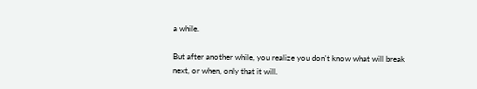a while.

But after another while, you realize you don't know what will break next, or when, only that it will.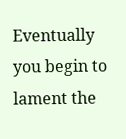Eventually you begin to lament the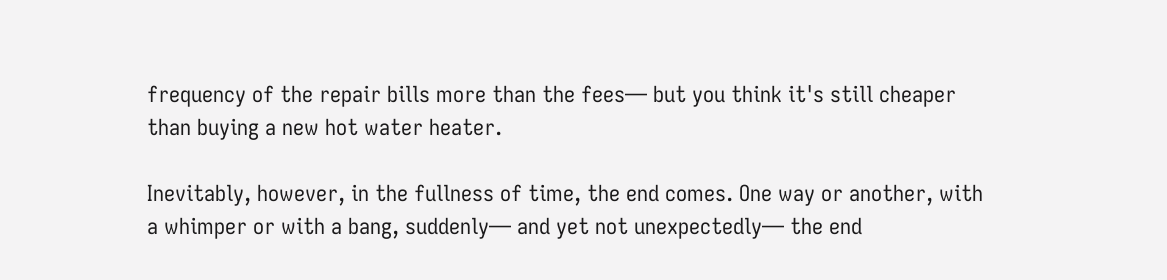frequency of the repair bills more than the fees— but you think it's still cheaper than buying a new hot water heater.

Inevitably, however, in the fullness of time, the end comes. One way or another, with a whimper or with a bang, suddenly— and yet not unexpectedly— the end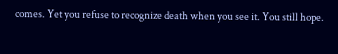comes. Yet you refuse to recognize death when you see it. You still hope.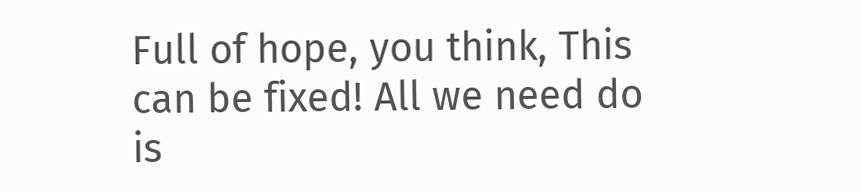Full of hope, you think, This can be fixed! All we need do is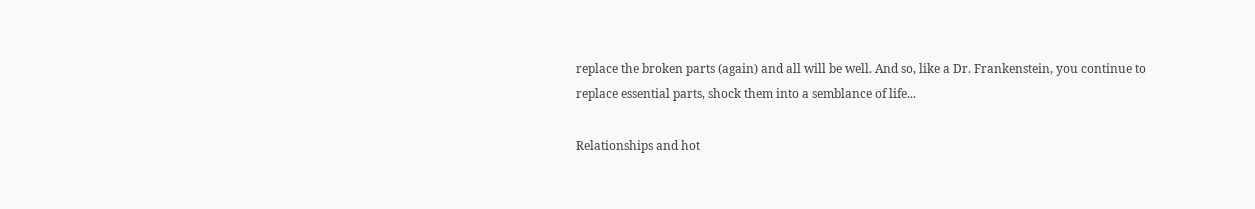replace the broken parts (again) and all will be well. And so, like a Dr. Frankenstein, you continue to replace essential parts, shock them into a semblance of life...

Relationships and hot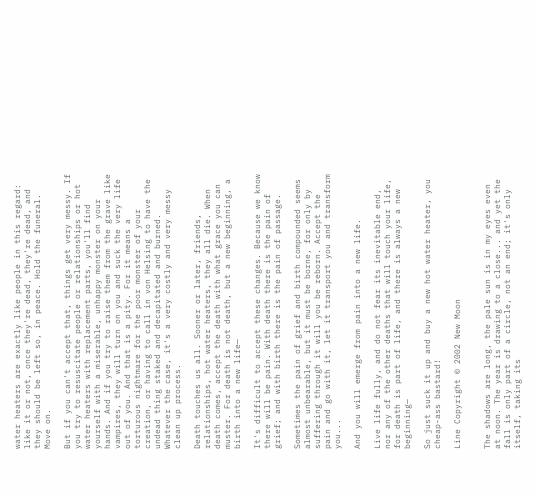water heaters are exactly like people in this regard: like it or not, once they're dead, they're dead, and they should be left so, in peace. Hold the funeral. Move on.

But if you can't accept that, things get very messy. If you try to resuscitate people or relationships or hot water heaters with replacement parts, you'll find yourself with a miserable, unhappy monster on your hands. And if you try to raise them from the grave like vampires, they will turn on you and suck the very life out of you. And that is a pity. For it means a torturous nightmare for the poor monster of your creation, or having to call in von Helsing to have the undead thing staked and decapitated and burned. Whatever the case, it's a very costly and very messy clean up process.

Death touches us all. Sooner or later, friends, relationships, hot water heaters, they all die. When death comes, accept the death with what grace you can muster. For death is not death, but a new beginning, a birth into a new life—

It's difficult to accept these changes. Because we know there will be pain. With death there is the pain of grief; and with birth there is the pain of passage.

Sometimes the pain of grief and birth compounded seems almost unbearable, but it must be borne, for only by suffering through it will you be reborn. Accept the pain and go with it, let it transport you and transform you...

And you will emerge from pain into a new life.

Live life fully, and do not fear its inevitable end, nor any of the other deaths that will touch your life, for death is part of life, and there is always a new beginning—

So just suck it up and buy a new hot water heater, you cheap-ass bastard!

Line Copyright © 2002 New Moon


The shadows are long, the pale sun is in my eyes even at noon. The year is drawing to a close... and yet the fall is only part of a circle, not an end; it's only itself, taking its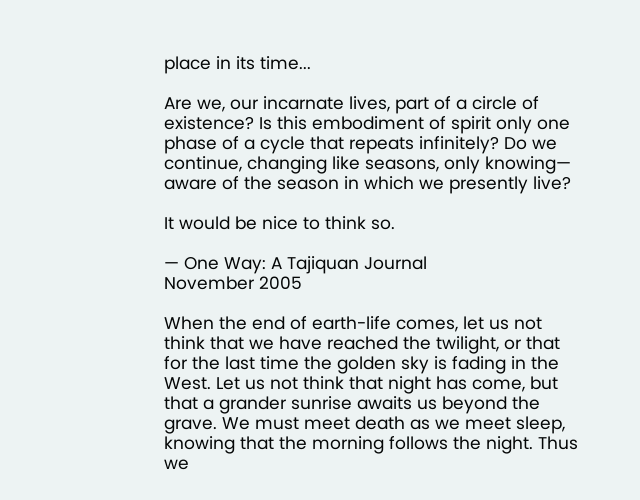place in its time...

Are we, our incarnate lives, part of a circle of existence? Is this embodiment of spirit only one phase of a cycle that repeats infinitely? Do we continue, changing like seasons, only knowing— aware of the season in which we presently live?

It would be nice to think so.

— One Way: A Tajiquan Journal
November 2005

When the end of earth-life comes, let us not think that we have reached the twilight, or that for the last time the golden sky is fading in the West. Let us not think that night has come, but that a grander sunrise awaits us beyond the grave. We must meet death as we meet sleep, knowing that the morning follows the night. Thus we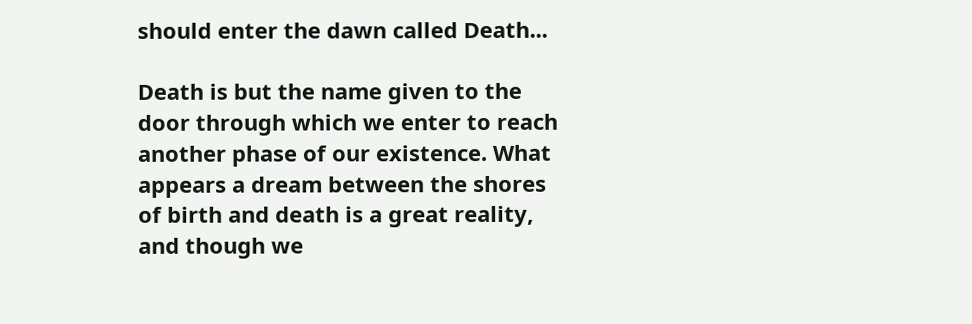should enter the dawn called Death...

Death is but the name given to the door through which we enter to reach another phase of our existence. What appears a dream between the shores of birth and death is a great reality, and though we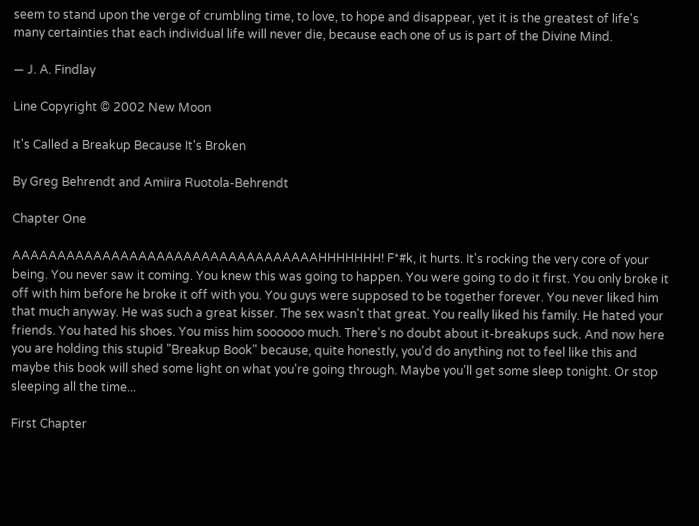seem to stand upon the verge of crumbling time, to love, to hope and disappear, yet it is the greatest of life's many certainties that each individual life will never die, because each one of us is part of the Divine Mind.

— J. A. Findlay

Line Copyright © 2002 New Moon

It's Called a Breakup Because It's Broken

By Greg Behrendt and Amiira Ruotola-Behrendt

Chapter One

AAAAAAAAAAAAAAAAAAAAAAAAAAAAAAAAAAHHHHHHH! F*#k, it hurts. It's rocking the very core of your being. You never saw it coming. You knew this was going to happen. You were going to do it first. You only broke it off with him before he broke it off with you. You guys were supposed to be together forever. You never liked him that much anyway. He was such a great kisser. The sex wasn't that great. You really liked his family. He hated your friends. You hated his shoes. You miss him soooooo much. There's no doubt about it-breakups suck. And now here you are holding this stupid "Breakup Book" because, quite honestly, you'd do anything not to feel like this and maybe this book will shed some light on what you're going through. Maybe you'll get some sleep tonight. Or stop sleeping all the time...

First Chapter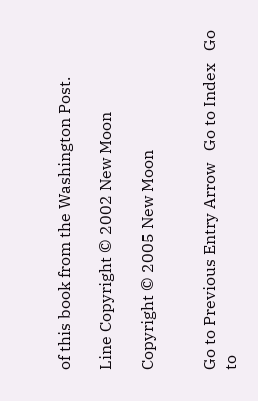of this book from the Washington Post.

Line Copyright © 2002 New Moon

Copyright © 2005 New Moon


Go to Previous Entry Arrow   Go to Index   Go to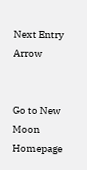Next Entry Arrow


Go to New Moon Homepage